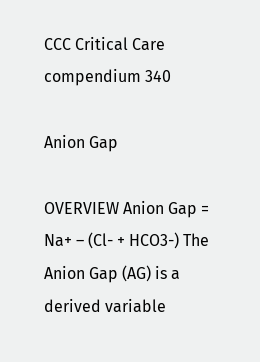CCC Critical Care compendium 340

Anion Gap

OVERVIEW Anion Gap = Na+ – (Cl- + HCO3-) The Anion Gap (AG) is a derived variable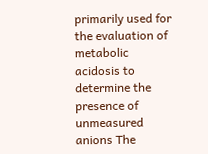primarily used for the evaluation of metabolic acidosis to determine the presence of unmeasured anions The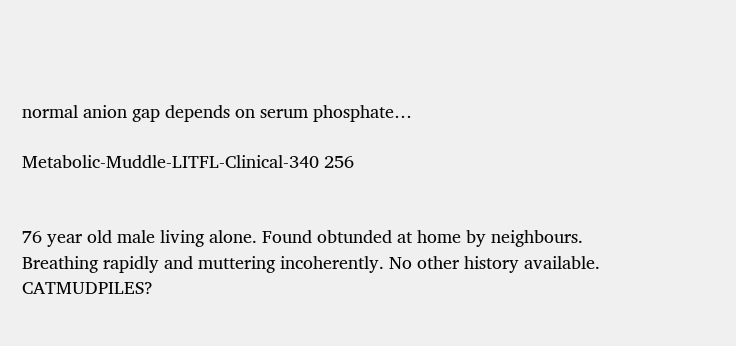normal anion gap depends on serum phosphate…

Metabolic-Muddle-LITFL-Clinical-340 256


76 year old male living alone. Found obtunded at home by neighbours. Breathing rapidly and muttering incoherently. No other history available. CATMUDPILES?